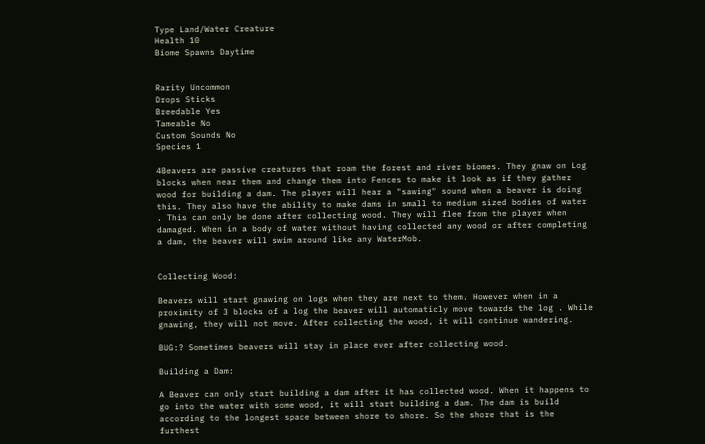Type Land/Water Creature
Health 10
Biome Spawns Daytime


Rarity Uncommon
Drops Sticks
Breedable Yes
Tameable No
Custom Sounds No
Species 1

4Beavers are passive creatures that roam the forest and river biomes. They gnaw on Log blocks when near them and change them into Fences to make it look as if they gather wood for building a dam. The player will hear a "sawing" sound when a beaver is doing this. They also have the ability to make dams in small to medium sized bodies of water . This can only be done after collecting wood. They will flee from the player when damaged. When in a body of water without having collected any wood or after completing a dam, the beaver will swim around like any WaterMob.


Collecting Wood:

Beavers will start gnawing on logs when they are next to them. However when in a proximity of 3 blocks of a log the beaver will automaticly move towards the log . While gnawing, they will not move. After collecting the wood, it will continue wandering.

BUG:? Sometimes beavers will stay in place ever after collecting wood.

Building a Dam:

A Beaver can only start building a dam after it has collected wood. When it happens to go into the water with some wood, it will start building a dam. The dam is build according to the longest space between shore to shore. So the shore that is the furthest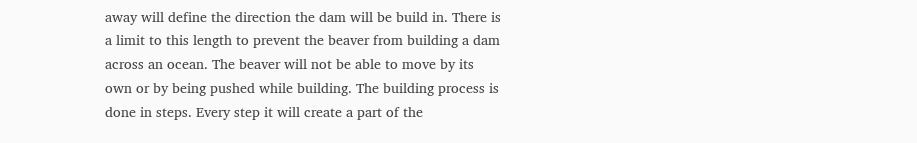away will define the direction the dam will be build in. There is a limit to this length to prevent the beaver from building a dam across an ocean. The beaver will not be able to move by its own or by being pushed while building. The building process is done in steps. Every step it will create a part of the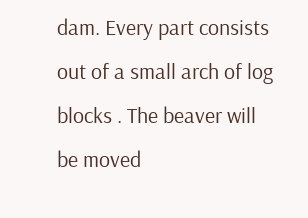dam. Every part consists out of a small arch of log blocks . The beaver will be moved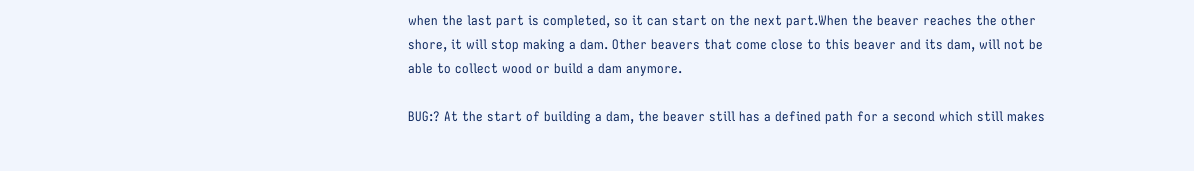when the last part is completed, so it can start on the next part.When the beaver reaches the other shore, it will stop making a dam. Other beavers that come close to this beaver and its dam, will not be able to collect wood or build a dam anymore.

BUG:? At the start of building a dam, the beaver still has a defined path for a second which still makes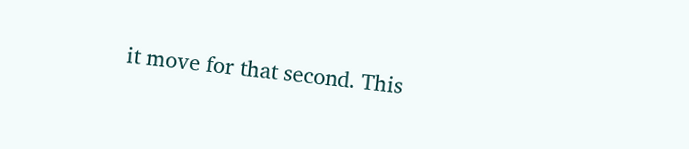it move for that second. This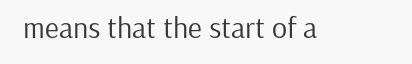means that the start of a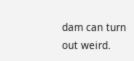dam can turn out weird.